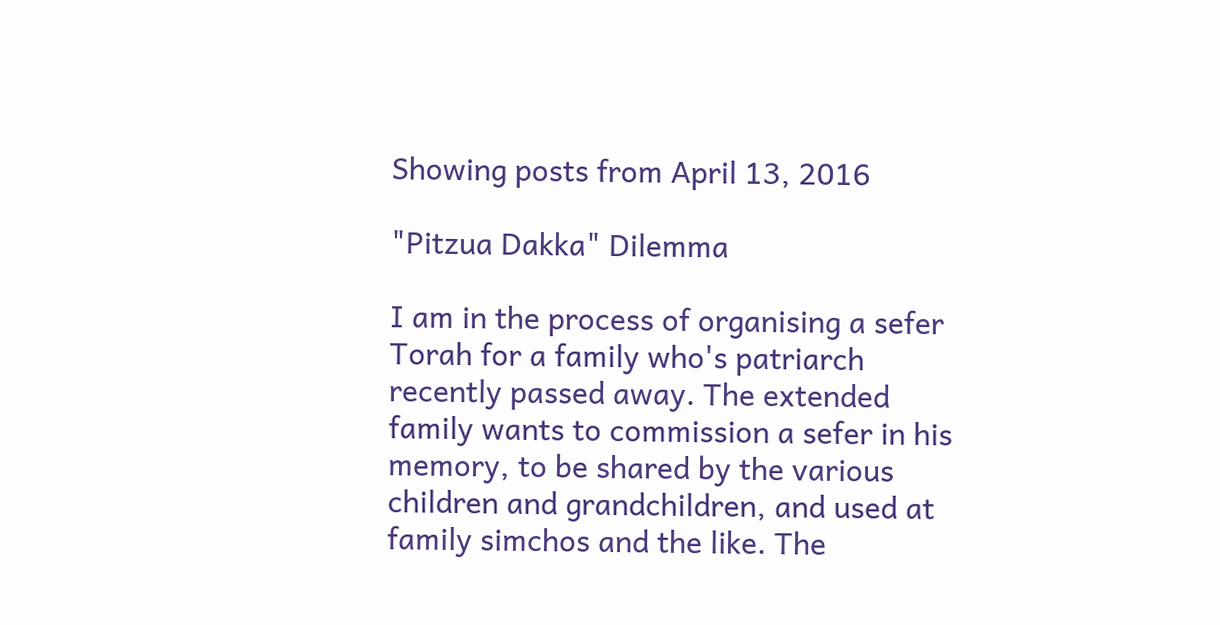Showing posts from April 13, 2016

"Pitzua Dakka" Dilemma

I am in the process of organising a sefer Torah for a family who's patriarch recently passed away. The extended family wants to commission a sefer in his memory, to be shared by the various children and grandchildren, and used at family simchos and the like. The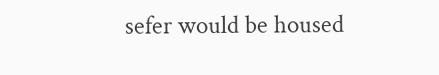sefer would be housed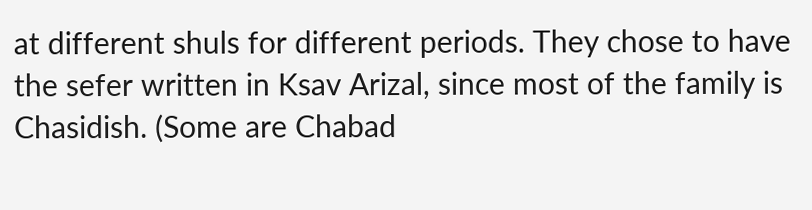at different shuls for different periods. They chose to have the sefer written in Ksav Arizal, since most of the family is Chasidish. (Some are Chabad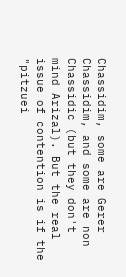Chassidim, some are Gerer Chassidim, and some are non Chassidic (but they don't mind Arizal). But the real issue of contention is if the "pitzuei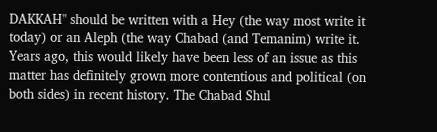DAKKAH" should be written with a Hey (the way most write it today) or an Aleph (the way Chabad (and Temanim) write it. Years ago, this would likely have been less of an issue as this matter has definitely grown more contentious and political (on both sides) in recent history. The Chabad Shul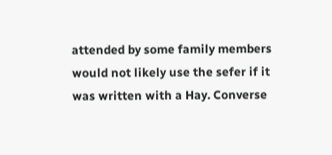attended by some family members would not likely use the sefer if it was written with a Hay. Converse